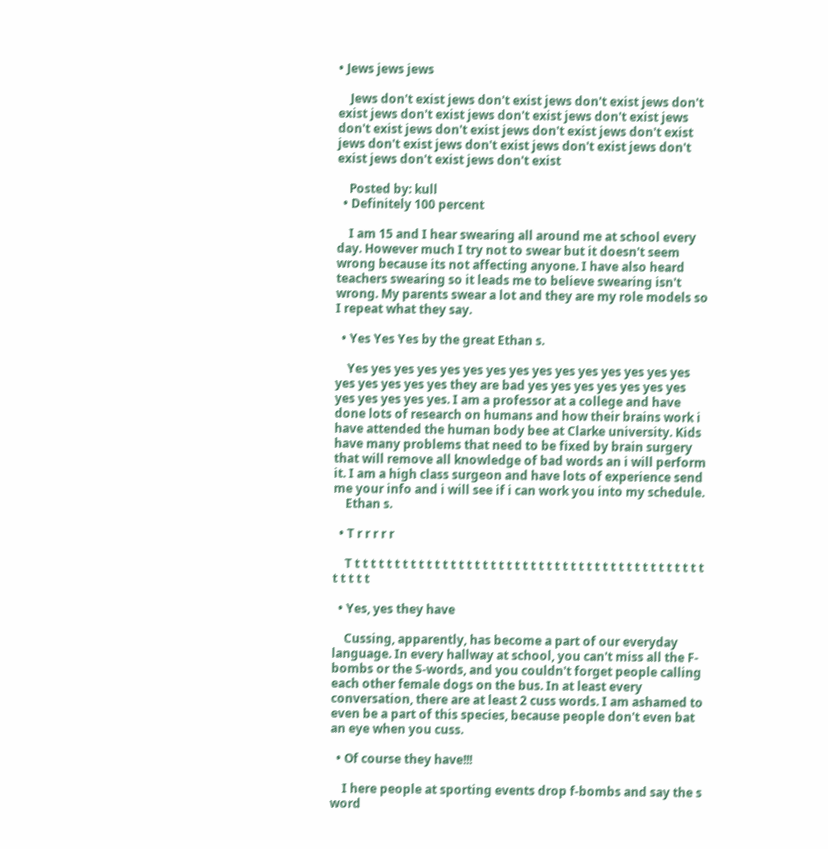• Jews jews jews

    Jews don't exist jews don't exist jews don't exist jews don't exist jews don't exist jews don't exist jews don't exist jews don't exist jews don't exist jews don't exist jews don't exist jews don't exist jews don't exist jews don't exist jews don't exist jews don't exist jews don't exist

    Posted by: kull
  • Definitely 100 percent

    I am 15 and I hear swearing all around me at school every day. However much I try not to swear but it doesn't seem wrong because its not affecting anyone. I have also heard teachers swearing so it leads me to believe swearing isn't wrong. My parents swear a lot and they are my role models so I repeat what they say.

  • Yes Yes Yes by the great Ethan s.

    Yes yes yes yes yes yes yes yes yes yes yes yes yes yes yes yes yes yes yes yes they are bad yes yes yes yes yes yes yes yes yes yes yes yes. I am a professor at a college and have done lots of research on humans and how their brains work i have attended the human body bee at Clarke university. Kids have many problems that need to be fixed by brain surgery that will remove all knowledge of bad words an i will perform it. I am a high class surgeon and have lots of experience send me your info and i will see if i can work you into my schedule.
    Ethan s.

  • T r r r r r

    T t t t t t t t t t t t t t t t t t t t t t t t t t t t t t t t t t t t t t t t t t t t t t t t t t

  • Yes, yes they have

    Cussing, apparently, has become a part of our everyday language. In every hallway at school, you can't miss all the F-bombs or the S-words, and you couldn't forget people calling each other female dogs on the bus. In at least every conversation, there are at least 2 cuss words. I am ashamed to even be a part of this species, because people don't even bat an eye when you cuss.

  • Of course they have!!!

    I here people at sporting events drop f-bombs and say the s word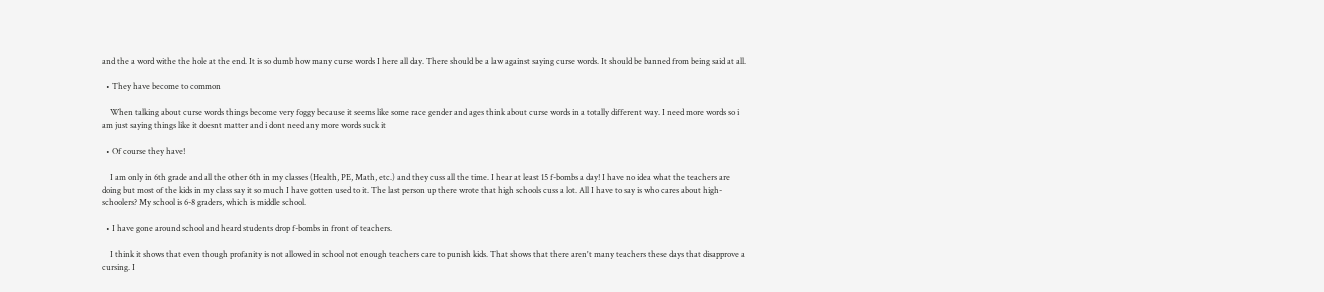and the a word withe the hole at the end. It is so dumb how many curse words I here all day. There should be a law against saying curse words. It should be banned from being said at all.

  • They have become to common

    When talking about curse words things become very foggy because it seems like some race gender and ages think about curse words in a totally different way. I need more words so i am just saying things like it doesnt matter and i dont need any more words suck it

  • Of course they have!

    I am only in 6th grade and all the other 6th in my classes (Health, PE, Math, etc.) and they cuss all the time. I hear at least 15 f-bombs a day! I have no idea what the teachers are doing but most of the kids in my class say it so much I have gotten used to it. The last person up there wrote that high schools cuss a lot. All I have to say is who cares about high-schoolers? My school is 6-8 graders, which is middle school.

  • I have gone around school and heard students drop f-bombs in front of teachers.

    I think it shows that even though profanity is not allowed in school not enough teachers care to punish kids. That shows that there aren't many teachers these days that disapprove a cursing. I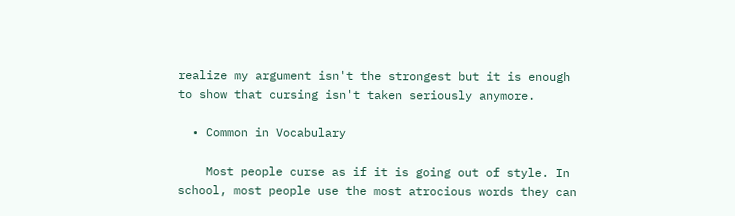realize my argument isn't the strongest but it is enough to show that cursing isn't taken seriously anymore.

  • Common in Vocabulary

    Most people curse as if it is going out of style. In school, most people use the most atrocious words they can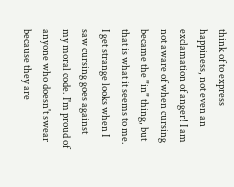think of to express happiness, not even an exclamation of anger! I am not aware of when cursing became the "in" thing, but that is what it seems to me. I get strange looks when I saw cursing goes against my moral code. I'm proud of anyone who doesn't swear because they are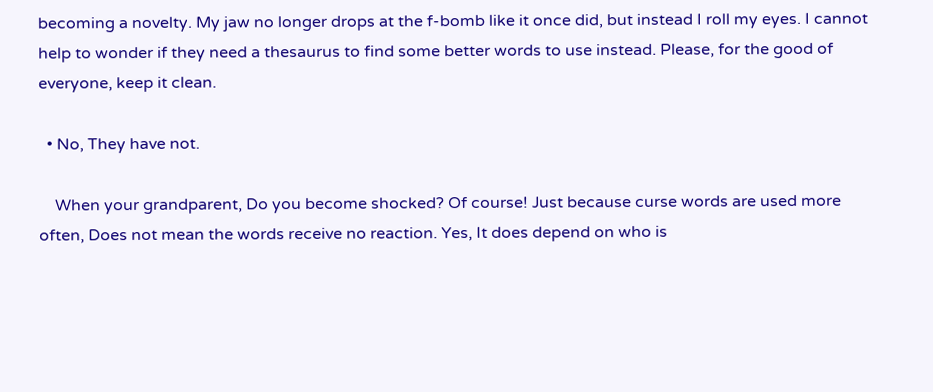becoming a novelty. My jaw no longer drops at the f-bomb like it once did, but instead I roll my eyes. I cannot help to wonder if they need a thesaurus to find some better words to use instead. Please, for the good of everyone, keep it clean.

  • No, They have not.

    When your grandparent, Do you become shocked? Of course! Just because curse words are used more often, Does not mean the words receive no reaction. Yes, It does depend on who is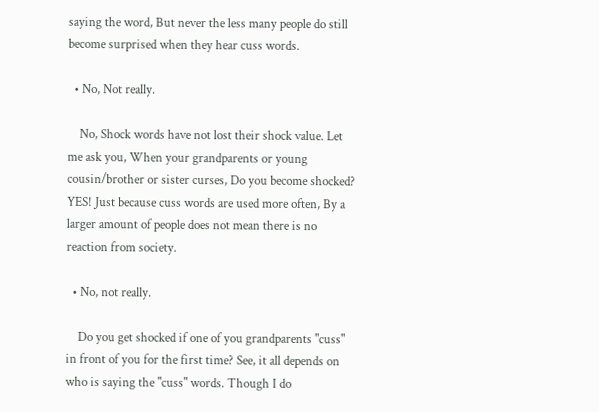saying the word, But never the less many people do still become surprised when they hear cuss words.

  • No, Not really.

    No, Shock words have not lost their shock value. Let me ask you, When your grandparents or young cousin/brother or sister curses, Do you become shocked? YES! Just because cuss words are used more often, By a larger amount of people does not mean there is no reaction from society.

  • No, not really.

    Do you get shocked if one of you grandparents "cuss" in front of you for the first time? See, it all depends on who is saying the "cuss" words. Though I do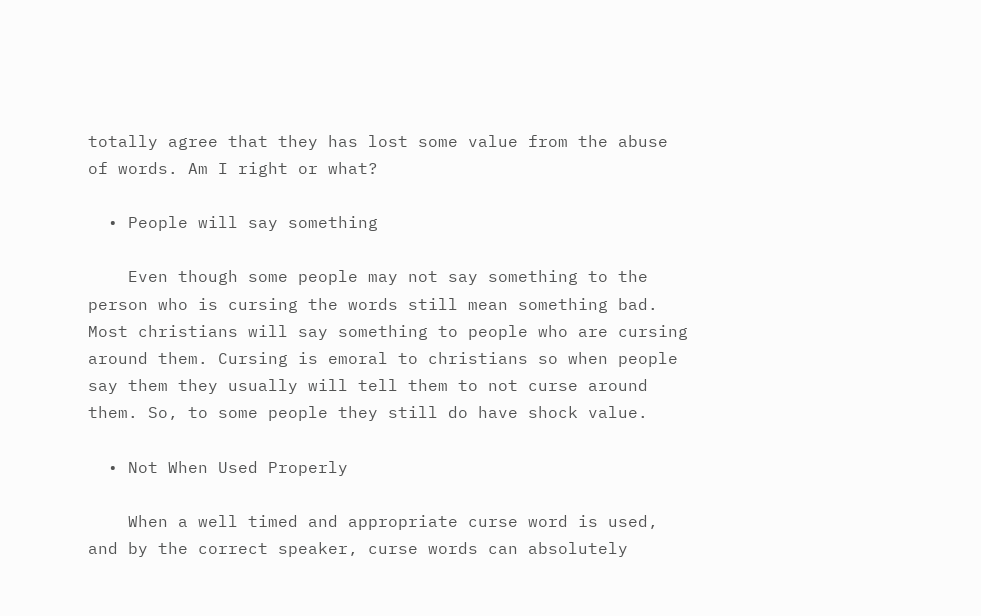totally agree that they has lost some value from the abuse of words. Am I right or what?

  • People will say something

    Even though some people may not say something to the person who is cursing the words still mean something bad. Most christians will say something to people who are cursing around them. Cursing is emoral to christians so when people say them they usually will tell them to not curse around them. So, to some people they still do have shock value.

  • Not When Used Properly

    When a well timed and appropriate curse word is used, and by the correct speaker, curse words can absolutely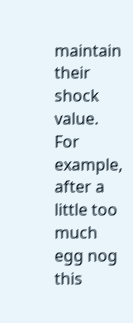maintain their shock value. For example, after a little too much egg nog this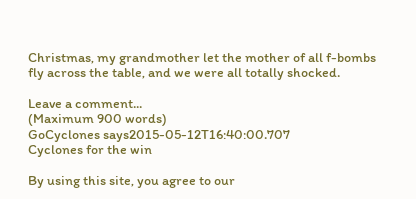Christmas, my grandmother let the mother of all f-bombs fly across the table, and we were all totally shocked.

Leave a comment...
(Maximum 900 words)
GoCyclones says2015-05-12T16:40:00.707
Cyclones for the win

By using this site, you agree to our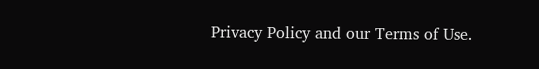Privacy Policy and our Terms of Use.